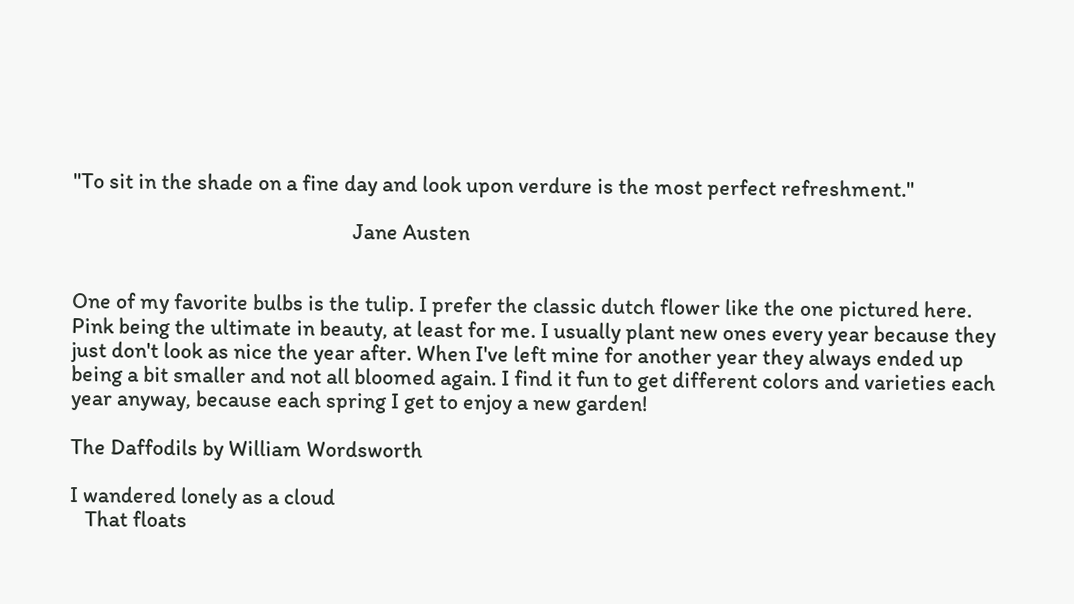"To sit in the shade on a fine day and look upon verdure is the most perfect refreshment."

                                                        Jane Austen


One of my favorite bulbs is the tulip. I prefer the classic dutch flower like the one pictured here. Pink being the ultimate in beauty, at least for me. I usually plant new ones every year because they just don't look as nice the year after. When I've left mine for another year they always ended up being a bit smaller and not all bloomed again. I find it fun to get different colors and varieties each year anyway, because each spring I get to enjoy a new garden!

The Daffodils by William Wordsworth

I wandered lonely as a cloud
   That floats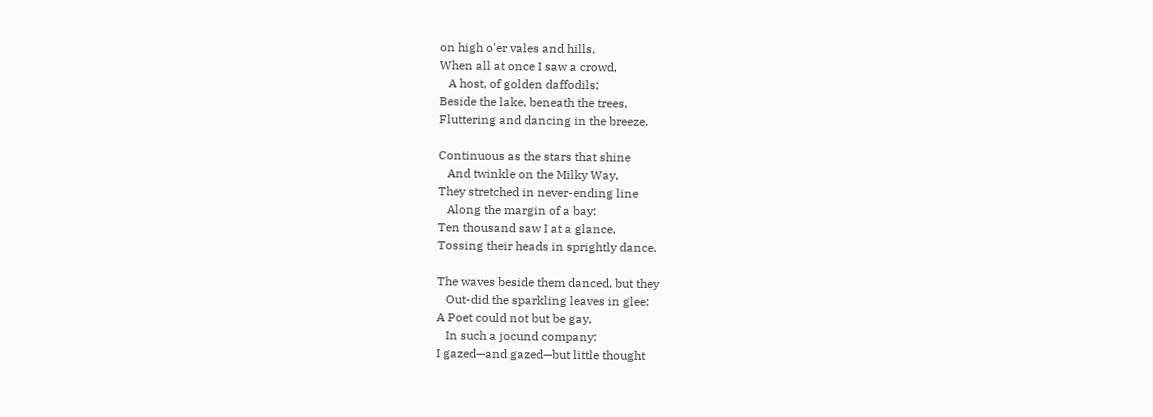on high o'er vales and hills,
When all at once I saw a crowd,
   A host, of golden daffodils;
Beside the lake, beneath the trees,
Fluttering and dancing in the breeze.

Continuous as the stars that shine
   And twinkle on the Milky Way,
They stretched in never-ending line
   Along the margin of a bay:
Ten thousand saw I at a glance,
Tossing their heads in sprightly dance.

The waves beside them danced, but they
   Out-did the sparkling leaves in glee:
A Poet could not but be gay,
   In such a jocund company:
I gazed—and gazed—but little thought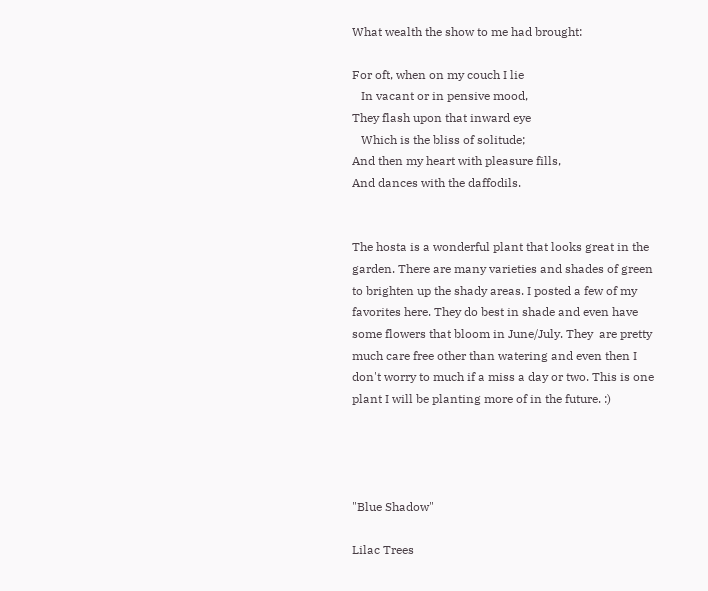What wealth the show to me had brought:

For oft, when on my couch I lie
   In vacant or in pensive mood,
They flash upon that inward eye
   Which is the bliss of solitude;
And then my heart with pleasure fills,
And dances with the daffodils.


The hosta is a wonderful plant that looks great in the garden. There are many varieties and shades of green to brighten up the shady areas. I posted a few of my favorites here. They do best in shade and even have some flowers that bloom in June/July. They  are pretty much care free other than watering and even then I don't worry to much if a miss a day or two. This is one plant I will be planting more of in the future. :)




"Blue Shadow"

Lilac Trees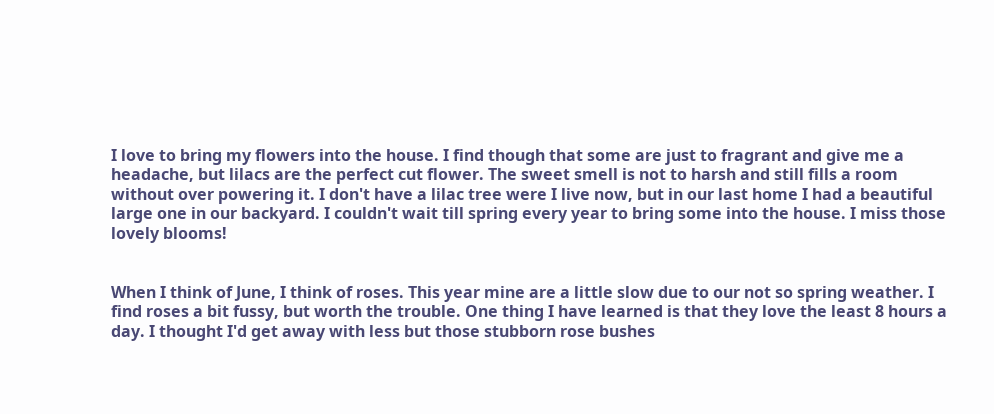I love to bring my flowers into the house. I find though that some are just to fragrant and give me a headache, but lilacs are the perfect cut flower. The sweet smell is not to harsh and still fills a room without over powering it. I don't have a lilac tree were I live now, but in our last home I had a beautiful large one in our backyard. I couldn't wait till spring every year to bring some into the house. I miss those lovely blooms!


When I think of June, I think of roses. This year mine are a little slow due to our not so spring weather. I find roses a bit fussy, but worth the trouble. One thing I have learned is that they love the least 8 hours a day. I thought I'd get away with less but those stubborn rose bushes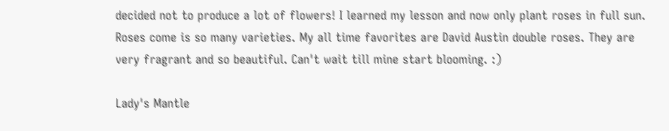decided not to produce a lot of flowers! I learned my lesson and now only plant roses in full sun. Roses come is so many varieties. My all time favorites are David Austin double roses. They are very fragrant and so beautiful. Can't wait till mine start blooming. :)

Lady's Mantle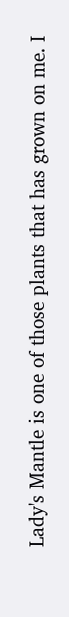Lady's Mantle is one of those plants that has grown on me. I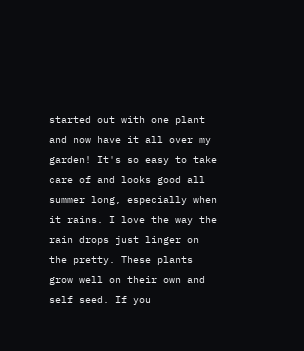started out with one plant and now have it all over my garden! It's so easy to take care of and looks good all summer long, especially when it rains. I love the way the rain drops just linger on the pretty. These plants grow well on their own and self seed. If you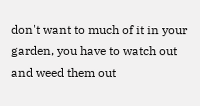don't want to much of it in your garden, you have to watch out and weed them out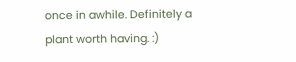once in awhile. Definitely a plant worth having. :)